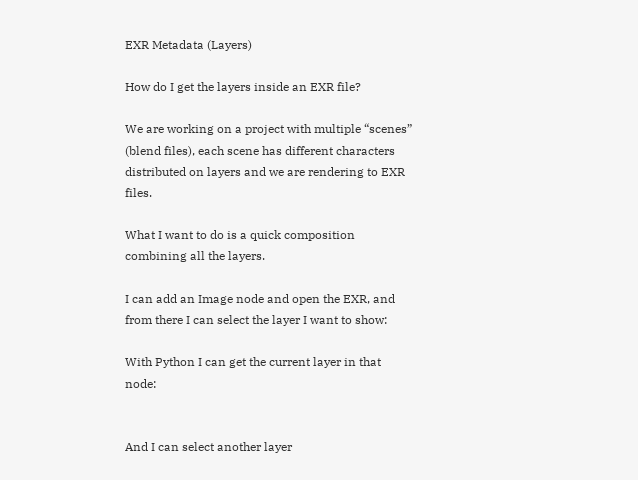EXR Metadata (Layers)

How do I get the layers inside an EXR file?

We are working on a project with multiple “scenes” (blend files), each scene has different characters distributed on layers and we are rendering to EXR files.

What I want to do is a quick composition combining all the layers.

I can add an Image node and open the EXR, and from there I can select the layer I want to show:

With Python I can get the current layer in that node:


And I can select another layer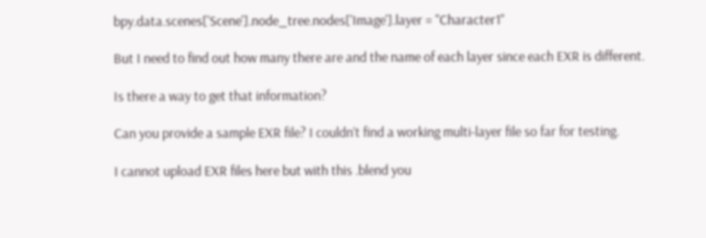bpy.data.scenes['Scene'].node_tree.nodes['Image'].layer = "Character1"

But I need to find out how many there are and the name of each layer since each EXR is different.

Is there a way to get that information?

Can you provide a sample EXR file? I couldn’t find a working multi-layer file so far for testing.

I cannot upload EXR files here but with this .blend you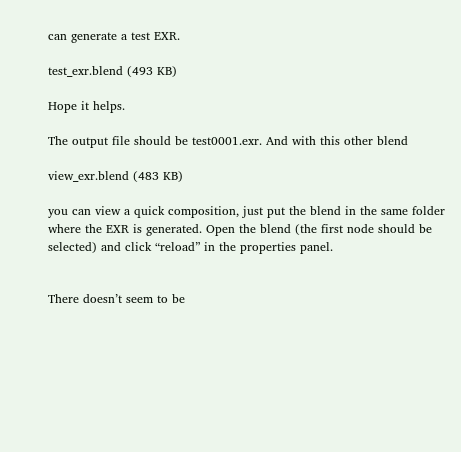can generate a test EXR.

test_exr.blend (493 KB)

Hope it helps.

The output file should be test0001.exr. And with this other blend

view_exr.blend (483 KB)

you can view a quick composition, just put the blend in the same folder where the EXR is generated. Open the blend (the first node should be selected) and click “reload” in the properties panel.


There doesn’t seem to be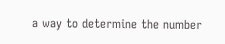a way to determine the number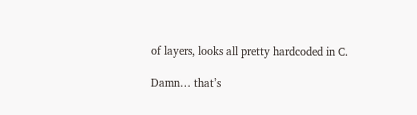of layers, looks all pretty hardcoded in C.

Damn… that’s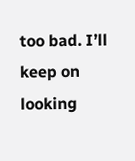too bad. I’ll keep on looking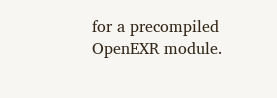for a precompiled OpenEXR module.